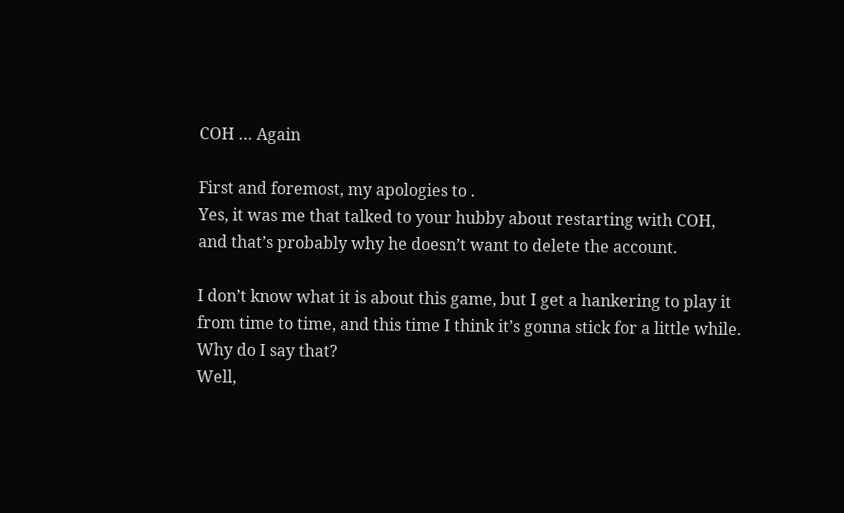COH … Again

First and foremost, my apologies to .
Yes, it was me that talked to your hubby about restarting with COH, and that’s probably why he doesn’t want to delete the account.

I don’t know what it is about this game, but I get a hankering to play it from time to time, and this time I think it’s gonna stick for a little while.
Why do I say that?
Well,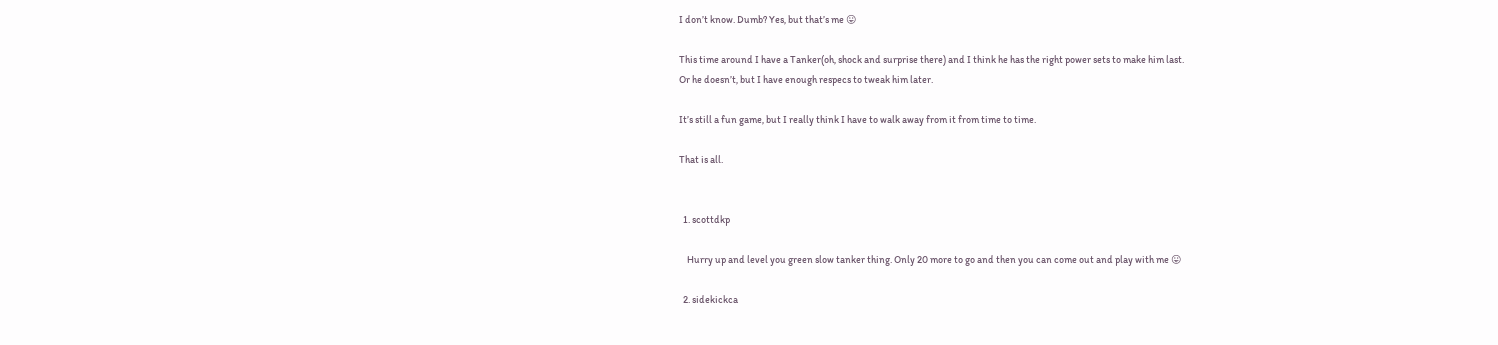I don’t know. Dumb? Yes, but that’s me 😛

This time around I have a Tanker(oh, shock and surprise there) and I think he has the right power sets to make him last.
Or he doesn’t, but I have enough respecs to tweak him later.

It’s still a fun game, but I really think I have to walk away from it from time to time.

That is all.


  1. scottdkp

    Hurry up and level you green slow tanker thing. Only 20 more to go and then you can come out and play with me 😛

  2. sidekickca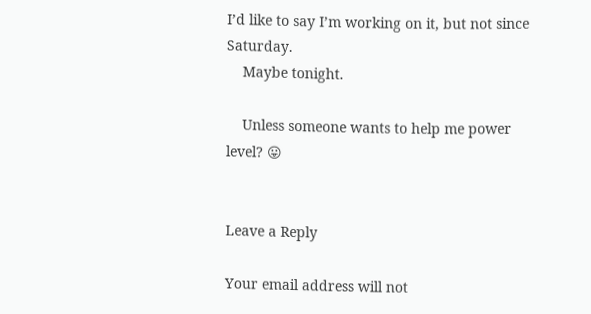I’d like to say I’m working on it, but not since Saturday.
    Maybe tonight.

    Unless someone wants to help me power level? 😛


Leave a Reply

Your email address will not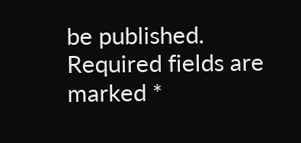be published. Required fields are marked *